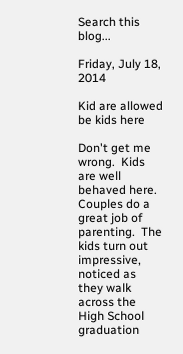Search this blog...

Friday, July 18, 2014

Kid are allowed be kids here

Don't get me wrong.  Kids are well behaved here.  Couples do a great job of parenting.  The kids turn out impressive, noticed as they walk across the High School graduation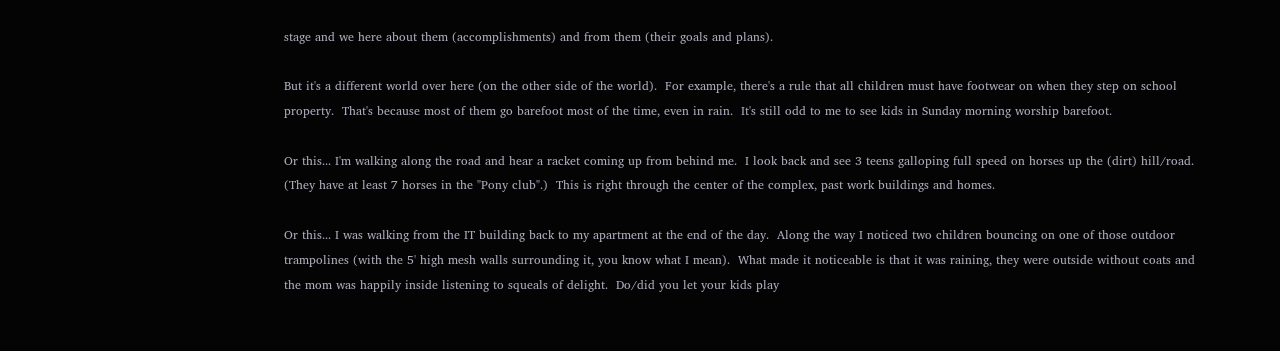stage and we here about them (accomplishments) and from them (their goals and plans).

But it's a different world over here (on the other side of the world).  For example, there's a rule that all children must have footwear on when they step on school property.  That's because most of them go barefoot most of the time, even in rain.  It's still odd to me to see kids in Sunday morning worship barefoot.

Or this... I'm walking along the road and hear a racket coming up from behind me.  I look back and see 3 teens galloping full speed on horses up the (dirt) hill/road.  (They have at least 7 horses in the "Pony club".)  This is right through the center of the complex, past work buildings and homes.

Or this... I was walking from the IT building back to my apartment at the end of the day.  Along the way I noticed two children bouncing on one of those outdoor trampolines (with the 5' high mesh walls surrounding it, you know what I mean).  What made it noticeable is that it was raining, they were outside without coats and the mom was happily inside listening to squeals of delight.  Do/did you let your kids play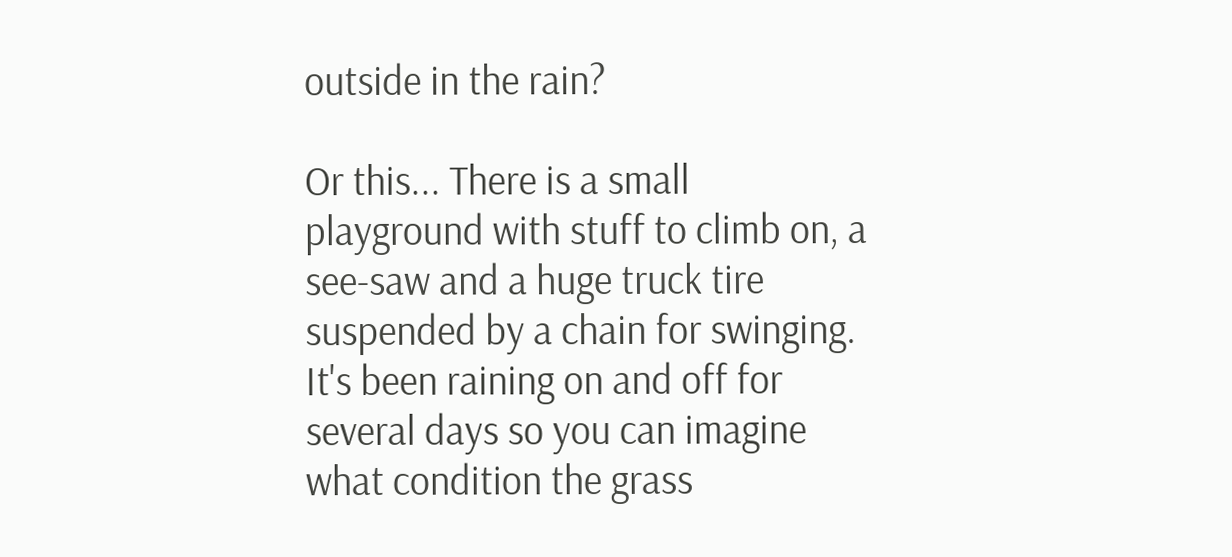outside in the rain?

Or this... There is a small playground with stuff to climb on, a see-saw and a huge truck tire suspended by a chain for swinging.  It's been raining on and off for several days so you can imagine what condition the grass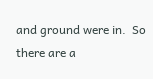and ground were in.  So there are a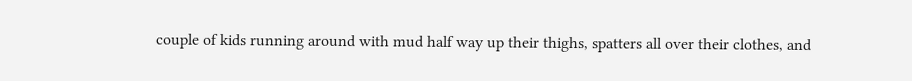couple of kids running around with mud half way up their thighs, spatters all over their clothes, and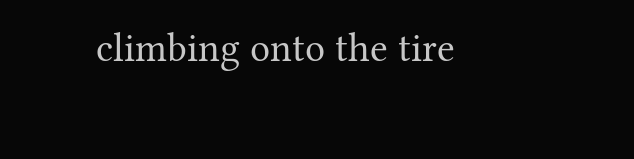climbing onto the tire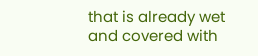that is already wet and covered with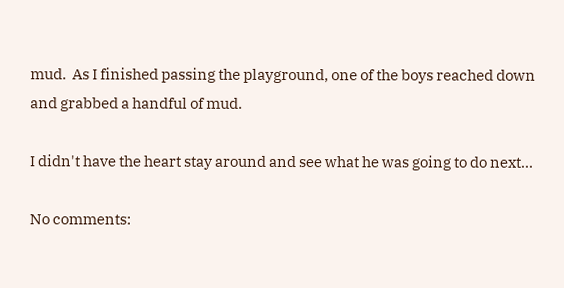mud.  As I finished passing the playground, one of the boys reached down and grabbed a handful of mud.

I didn't have the heart stay around and see what he was going to do next...

No comments: